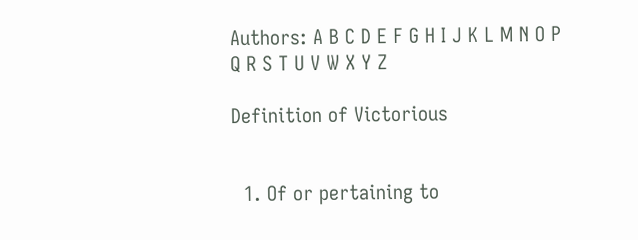Authors: A B C D E F G H I J K L M N O P Q R S T U V W X Y Z

Definition of Victorious


  1. Of or pertaining to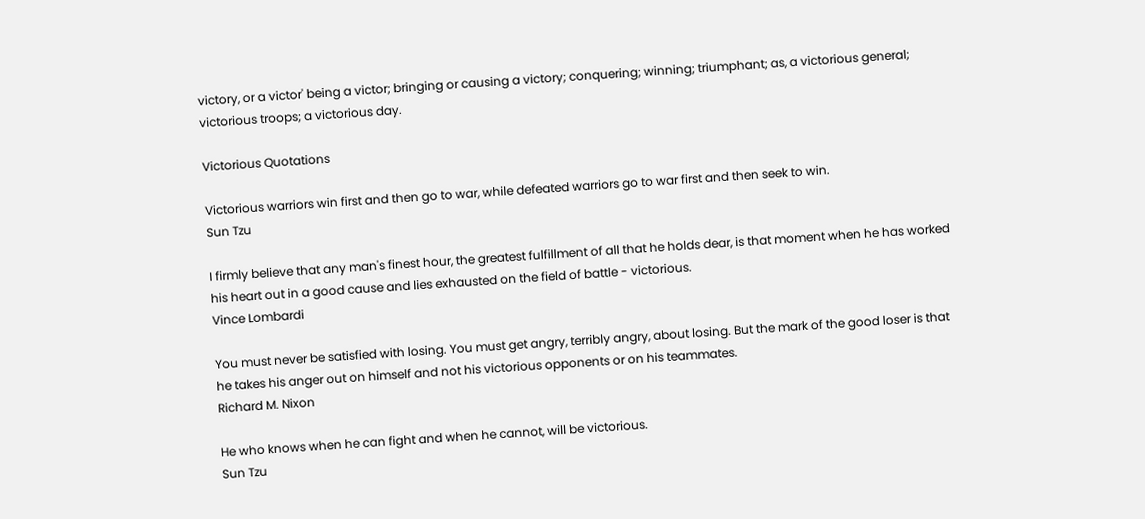victory, or a victor' being a victor; bringing or causing a victory; conquering; winning; triumphant; as, a victorious general; victorious troops; a victorious day.

Victorious Quotations

Victorious warriors win first and then go to war, while defeated warriors go to war first and then seek to win.
Sun Tzu

I firmly believe that any man's finest hour, the greatest fulfillment of all that he holds dear, is that moment when he has worked his heart out in a good cause and lies exhausted on the field of battle - victorious.
Vince Lombardi

You must never be satisfied with losing. You must get angry, terribly angry, about losing. But the mark of the good loser is that he takes his anger out on himself and not his victorious opponents or on his teammates.
Richard M. Nixon

He who knows when he can fight and when he cannot, will be victorious.
Sun Tzu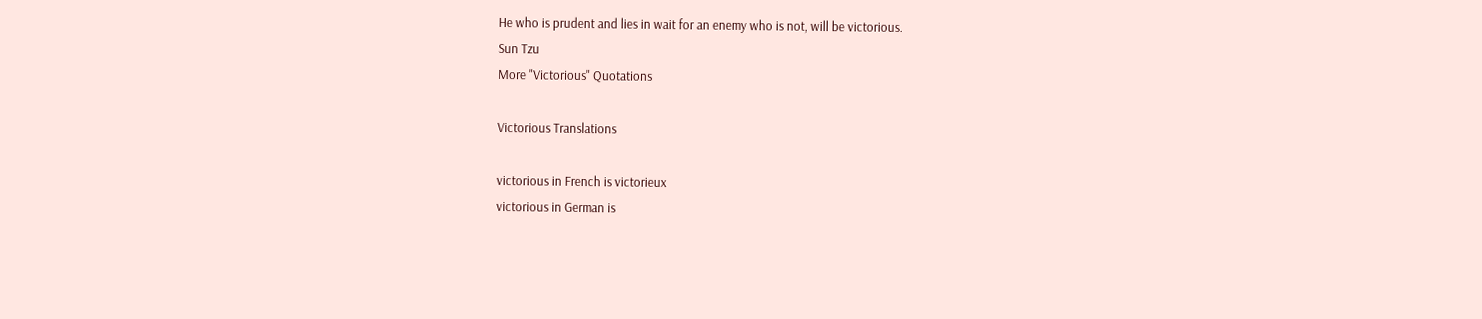He who is prudent and lies in wait for an enemy who is not, will be victorious.
Sun Tzu
More "Victorious" Quotations

Victorious Translations

victorious in French is victorieux
victorious in German is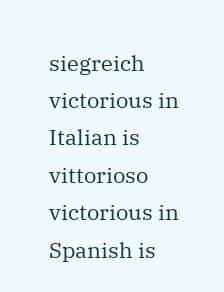siegreich
victorious in Italian is vittorioso
victorious in Spanish is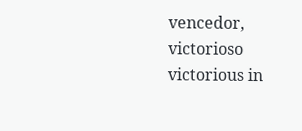vencedor, victorioso
victorious in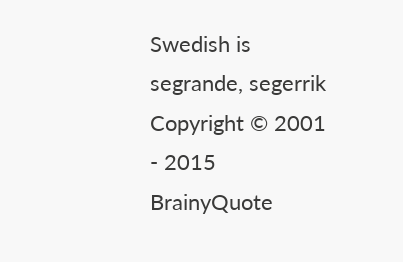Swedish is segrande, segerrik
Copyright © 2001 - 2015 BrainyQuote